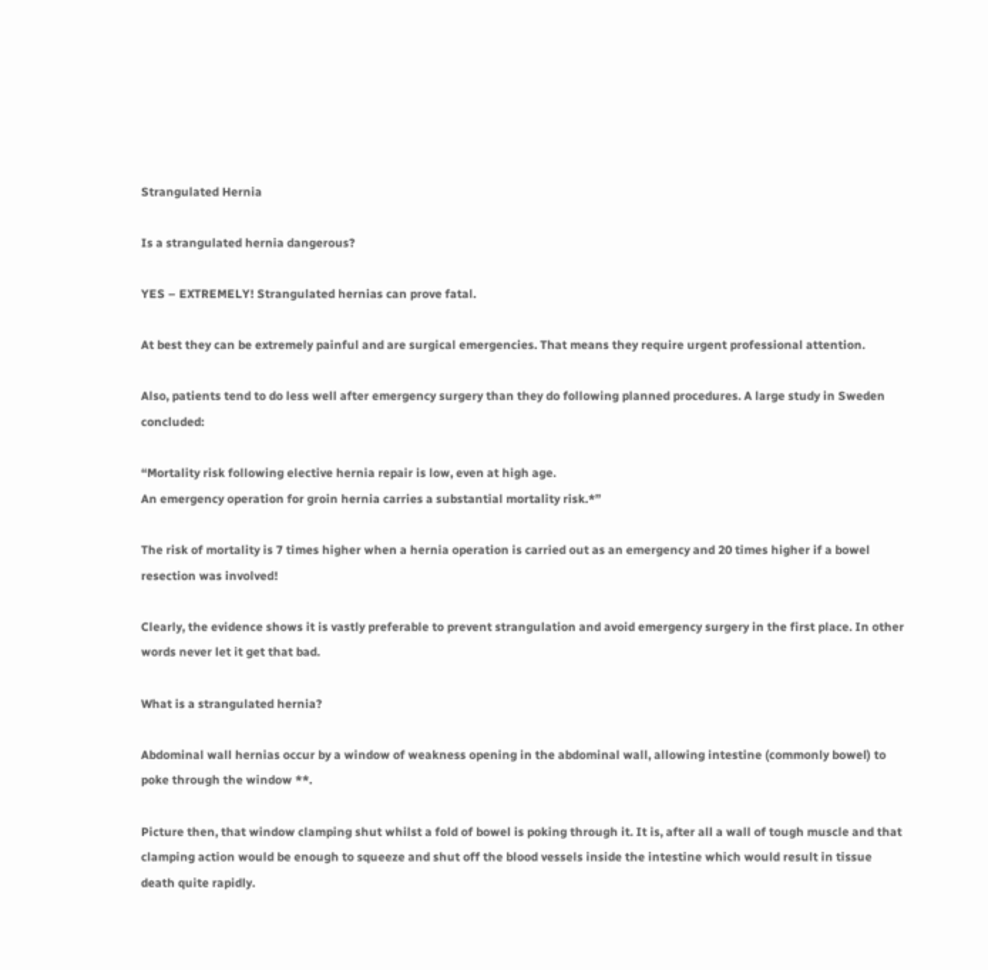Strangulated Hernia

Is a strangulated hernia dangerous?

YES – EXTREMELY! Strangulated hernias can prove fatal.

At best they can be extremely painful and are surgical emergencies. That means they require urgent professional attention.

Also, patients tend to do less well after emergency surgery than they do following planned procedures. A large study in Sweden concluded:

“Mortality risk following elective hernia repair is low, even at high age.
An emergency operation for groin hernia carries a substantial mortality risk.*”

The risk of mortality is 7 times higher when a hernia operation is carried out as an emergency and 20 times higher if a bowel resection was involved!

Clearly, the evidence shows it is vastly preferable to prevent strangulation and avoid emergency surgery in the first place. In other words never let it get that bad.

What is a strangulated hernia?

Abdominal wall hernias occur by a window of weakness opening in the abdominal wall, allowing intestine (commonly bowel) to poke through the window **.

Picture then, that window clamping shut whilst a fold of bowel is poking through it. It is, after all a wall of tough muscle and that clamping action would be enough to squeeze and shut off the blood vessels inside the intestine which would result in tissue death quite rapidly.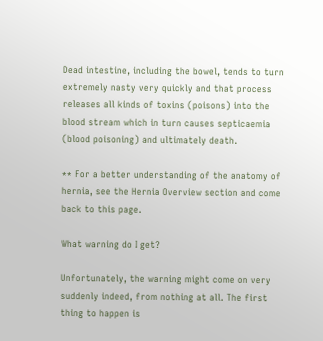Dead intestine, including the bowel, tends to turn extremely nasty very quickly and that process releases all kinds of toxins (poisons) into the blood stream which in turn causes septicaemia (blood poisoning) and ultimately death.

** For a better understanding of the anatomy of hernia, see the Hernia Overview section and come back to this page.

What warning do I get?

Unfortunately, the warning might come on very suddenly indeed, from nothing at all. The first thing to happen is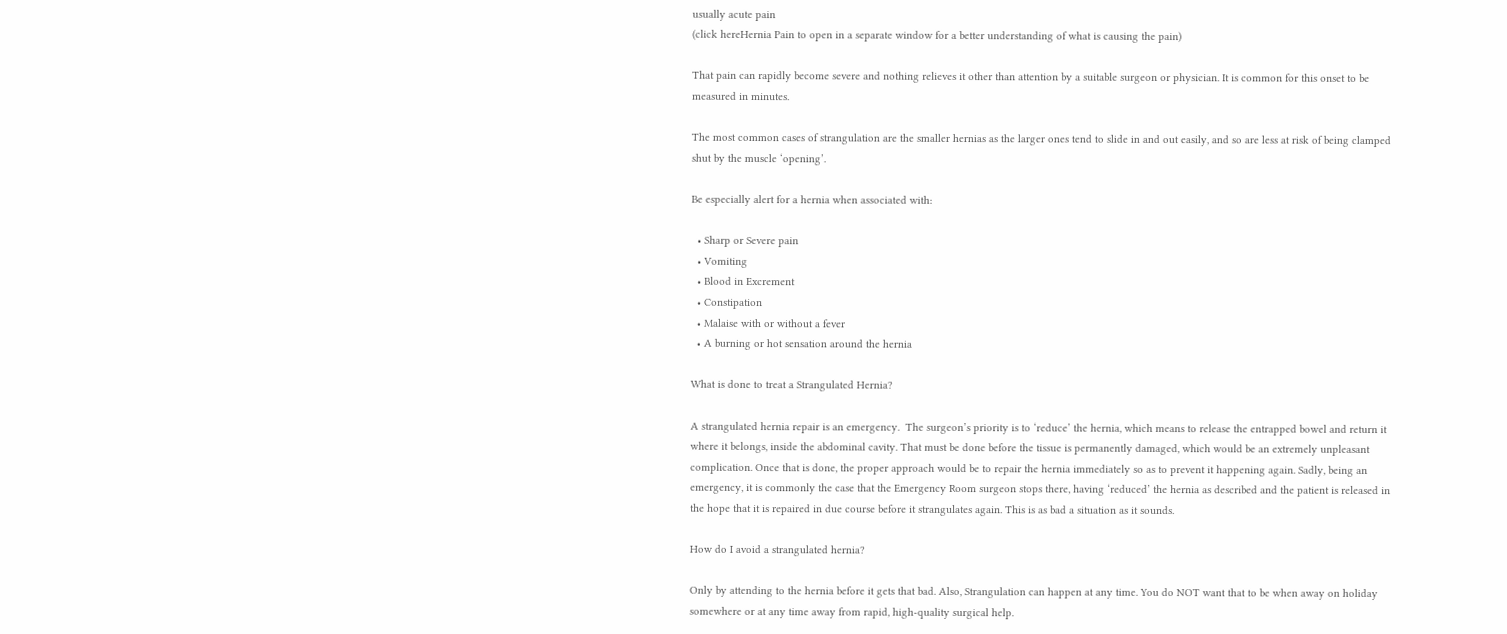usually acute pain
(click hereHernia Pain to open in a separate window for a better understanding of what is causing the pain)

That pain can rapidly become severe and nothing relieves it other than attention by a suitable surgeon or physician. It is common for this onset to be measured in minutes.

The most common cases of strangulation are the smaller hernias as the larger ones tend to slide in and out easily, and so are less at risk of being clamped shut by the muscle ‘opening’.

Be especially alert for a hernia when associated with:

  • Sharp or Severe pain
  • Vomiting
  • Blood in Excrement
  • Constipation
  • Malaise with or without a fever
  • A burning or hot sensation around the hernia

What is done to treat a Strangulated Hernia?

A strangulated hernia repair is an emergency.  The surgeon’s priority is to ‘reduce’ the hernia, which means to release the entrapped bowel and return it where it belongs, inside the abdominal cavity. That must be done before the tissue is permanently damaged, which would be an extremely unpleasant complication. Once that is done, the proper approach would be to repair the hernia immediately so as to prevent it happening again. Sadly, being an emergency, it is commonly the case that the Emergency Room surgeon stops there, having ‘reduced’ the hernia as described and the patient is released in the hope that it is repaired in due course before it strangulates again. This is as bad a situation as it sounds.

How do I avoid a strangulated hernia?

Only by attending to the hernia before it gets that bad. Also, Strangulation can happen at any time. You do NOT want that to be when away on holiday somewhere or at any time away from rapid, high-quality surgical help.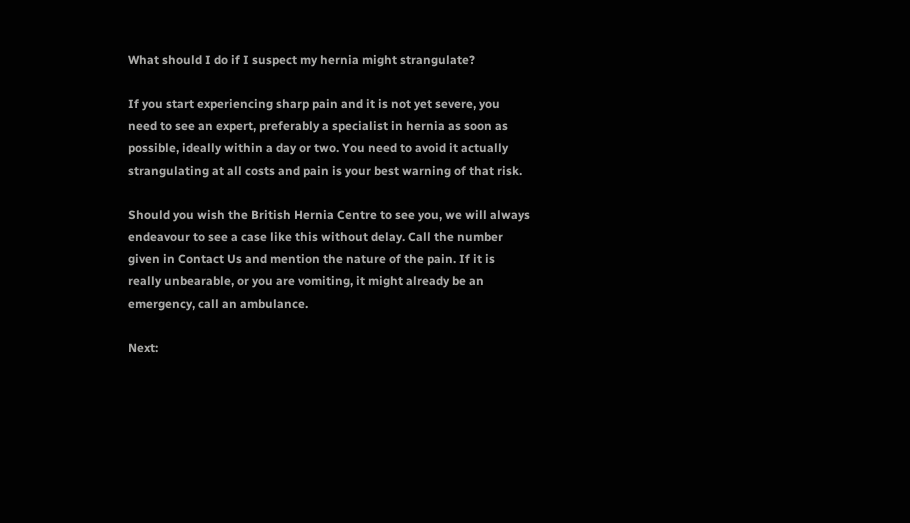What should I do if I suspect my hernia might strangulate?

If you start experiencing sharp pain and it is not yet severe, you need to see an expert, preferably a specialist in hernia as soon as possible, ideally within a day or two. You need to avoid it actually strangulating at all costs and pain is your best warning of that risk.

Should you wish the British Hernia Centre to see you, we will always endeavour to see a case like this without delay. Call the number given in Contact Us and mention the nature of the pain. If it is really unbearable, or you are vomiting, it might already be an emergency, call an ambulance.

Next: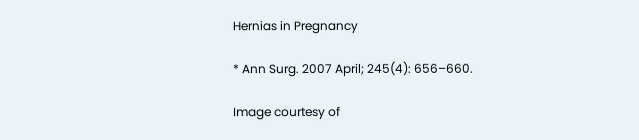Hernias in Pregnancy

* Ann Surg. 2007 April; 245(4): 656–660.

Image courtesy of